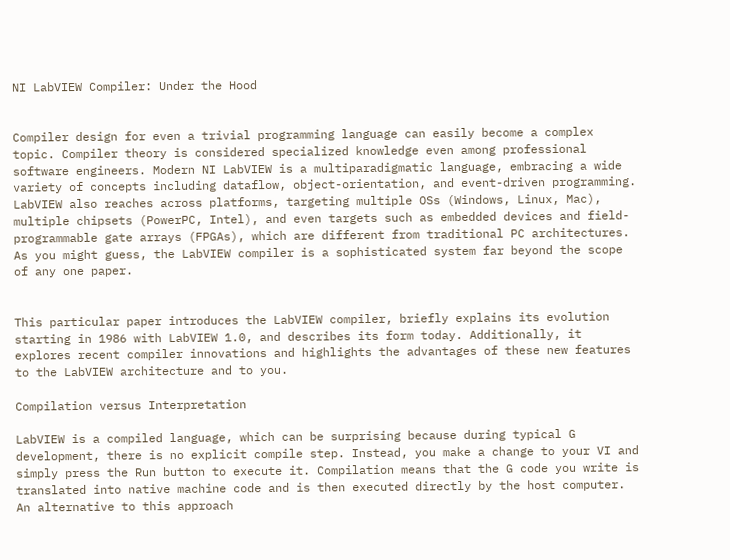NI LabVIEW Compiler: Under the Hood


Compiler design for even a trivial programming language can easily become a complex topic. Compiler theory is considered specialized knowledge even among professional software engineers. Modern NI LabVIEW is a multiparadigmatic language, embracing a wide variety of concepts including dataflow, object-orientation, and event-driven programming. LabVIEW also reaches across platforms, targeting multiple OSs (Windows, Linux, Mac), multiple chipsets (PowerPC, Intel), and even targets such as embedded devices and field-programmable gate arrays (FPGAs), which are different from traditional PC architectures. As you might guess, the LabVIEW compiler is a sophisticated system far beyond the scope of any one paper.


This particular paper introduces the LabVIEW compiler, briefly explains its evolution starting in 1986 with LabVIEW 1.0, and describes its form today. Additionally, it explores recent compiler innovations and highlights the advantages of these new features to the LabVIEW architecture and to you.

Compilation versus Interpretation

LabVIEW is a compiled language, which can be surprising because during typical G development, there is no explicit compile step. Instead, you make a change to your VI and simply press the Run button to execute it. Compilation means that the G code you write is translated into native machine code and is then executed directly by the host computer. An alternative to this approach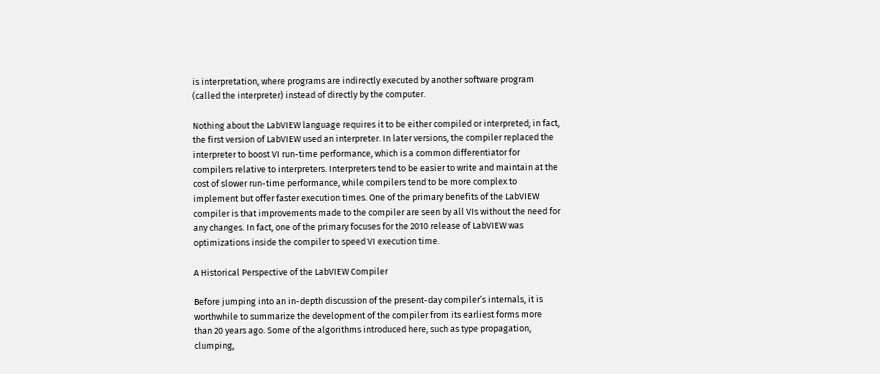is interpretation, where programs are indirectly executed by another software program (called the interpreter) instead of directly by the computer.

Nothing about the LabVIEW language requires it to be either compiled or interpreted; in fact, the first version of LabVIEW used an interpreter. In later versions, the compiler replaced the interpreter to boost VI run-time performance, which is a common differentiator for compilers relative to interpreters. Interpreters tend to be easier to write and maintain at the cost of slower run-time performance, while compilers tend to be more complex to implement but offer faster execution times. One of the primary benefits of the LabVIEW compiler is that improvements made to the compiler are seen by all VIs without the need for any changes. In fact, one of the primary focuses for the 2010 release of LabVIEW was optimizations inside the compiler to speed VI execution time.

A Historical Perspective of the LabVIEW Compiler

Before jumping into an in-depth discussion of the present-day compiler’s internals, it is worthwhile to summarize the development of the compiler from its earliest forms more than 20 years ago. Some of the algorithms introduced here, such as type propagation, clumping,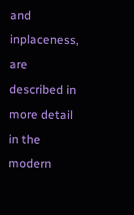and inplaceness, are described in more detail in the modern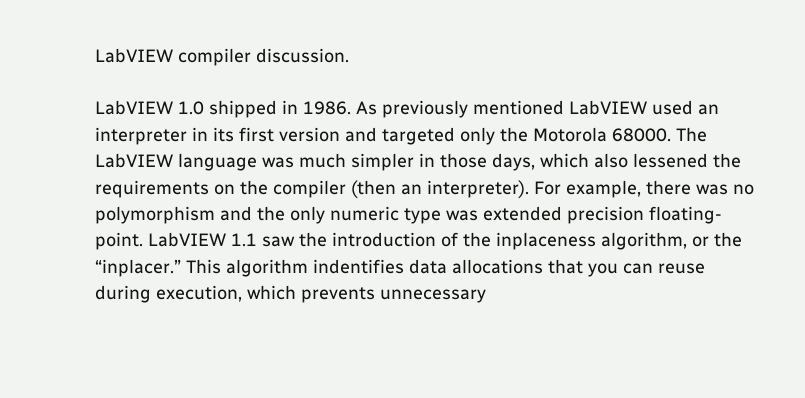LabVIEW compiler discussion.

LabVIEW 1.0 shipped in 1986. As previously mentioned LabVIEW used an interpreter in its first version and targeted only the Motorola 68000. The LabVIEW language was much simpler in those days, which also lessened the requirements on the compiler (then an interpreter). For example, there was no polymorphism and the only numeric type was extended precision floating-point. LabVIEW 1.1 saw the introduction of the inplaceness algorithm, or the “inplacer.” This algorithm indentifies data allocations that you can reuse during execution, which prevents unnecessary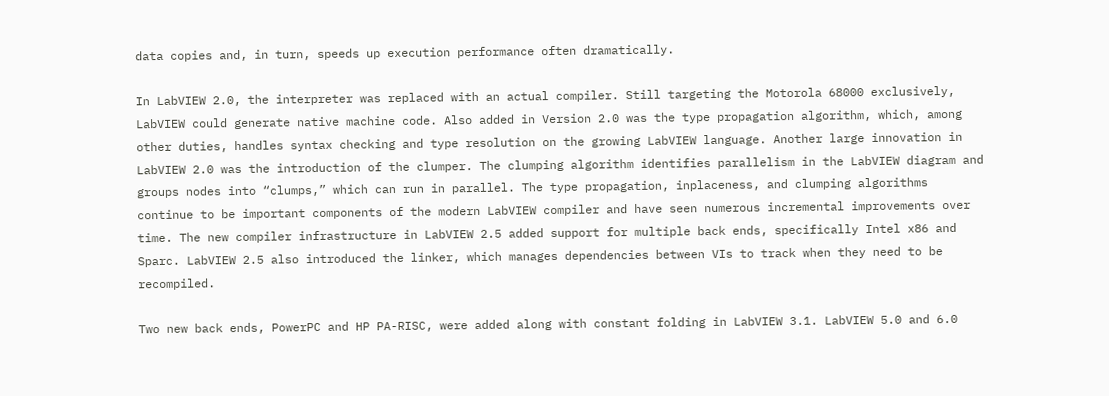data copies and, in turn, speeds up execution performance often dramatically.

In LabVIEW 2.0, the interpreter was replaced with an actual compiler. Still targeting the Motorola 68000 exclusively, LabVIEW could generate native machine code. Also added in Version 2.0 was the type propagation algorithm, which, among other duties, handles syntax checking and type resolution on the growing LabVIEW language. Another large innovation in LabVIEW 2.0 was the introduction of the clumper. The clumping algorithm identifies parallelism in the LabVIEW diagram and groups nodes into “clumps,” which can run in parallel. The type propagation, inplaceness, and clumping algorithms continue to be important components of the modern LabVIEW compiler and have seen numerous incremental improvements over time. The new compiler infrastructure in LabVIEW 2.5 added support for multiple back ends, specifically Intel x86 and Sparc. LabVIEW 2.5 also introduced the linker, which manages dependencies between VIs to track when they need to be recompiled.

Two new back ends, PowerPC and HP PA-RISC, were added along with constant folding in LabVIEW 3.1. LabVIEW 5.0 and 6.0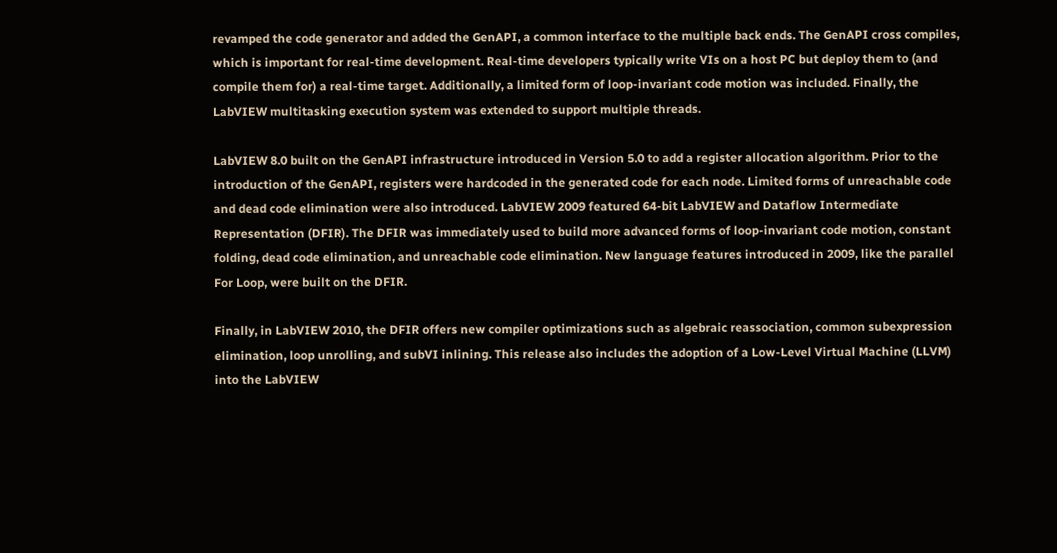revamped the code generator and added the GenAPI, a common interface to the multiple back ends. The GenAPI cross compiles, which is important for real-time development. Real-time developers typically write VIs on a host PC but deploy them to (and compile them for) a real-time target. Additionally, a limited form of loop-invariant code motion was included. Finally, the LabVIEW multitasking execution system was extended to support multiple threads.

LabVIEW 8.0 built on the GenAPI infrastructure introduced in Version 5.0 to add a register allocation algorithm. Prior to the introduction of the GenAPI, registers were hardcoded in the generated code for each node. Limited forms of unreachable code and dead code elimination were also introduced. LabVIEW 2009 featured 64-bit LabVIEW and Dataflow Intermediate Representation (DFIR). The DFIR was immediately used to build more advanced forms of loop-invariant code motion, constant folding, dead code elimination, and unreachable code elimination. New language features introduced in 2009, like the parallel For Loop, were built on the DFIR.

Finally, in LabVIEW 2010, the DFIR offers new compiler optimizations such as algebraic reassociation, common subexpression elimination, loop unrolling, and subVI inlining. This release also includes the adoption of a Low-Level Virtual Machine (LLVM) into the LabVIEW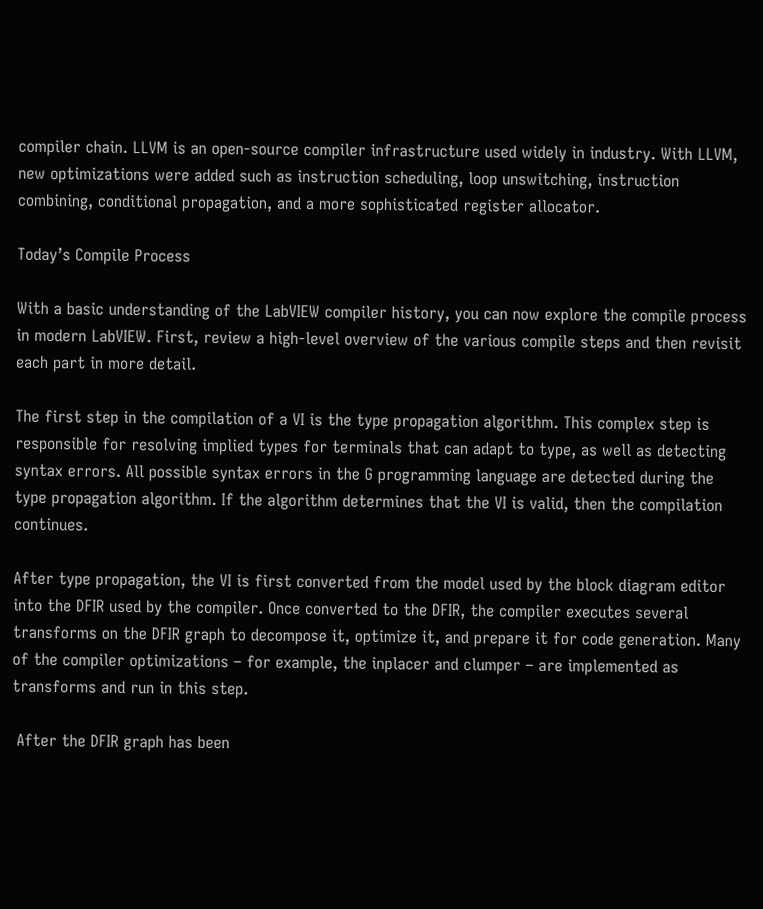compiler chain. LLVM is an open-source compiler infrastructure used widely in industry. With LLVM, new optimizations were added such as instruction scheduling, loop unswitching, instruction combining, conditional propagation, and a more sophisticated register allocator.

Today’s Compile Process

With a basic understanding of the LabVIEW compiler history, you can now explore the compile process in modern LabVIEW. First, review a high-level overview of the various compile steps and then revisit each part in more detail.

The first step in the compilation of a VI is the type propagation algorithm. This complex step is responsible for resolving implied types for terminals that can adapt to type, as well as detecting syntax errors. All possible syntax errors in the G programming language are detected during the type propagation algorithm. If the algorithm determines that the VI is valid, then the compilation continues.

After type propagation, the VI is first converted from the model used by the block diagram editor into the DFIR used by the compiler. Once converted to the DFIR, the compiler executes several transforms on the DFIR graph to decompose it, optimize it, and prepare it for code generation. Many of the compiler optimizations – for example, the inplacer and clumper – are implemented as transforms and run in this step.

 After the DFIR graph has been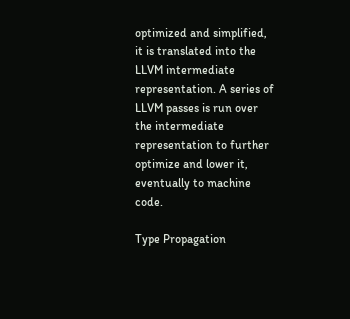optimized and simplified, it is translated into the LLVM intermediate representation. A series of LLVM passes is run over the intermediate representation to further optimize and lower it, eventually to machine code.

Type Propagation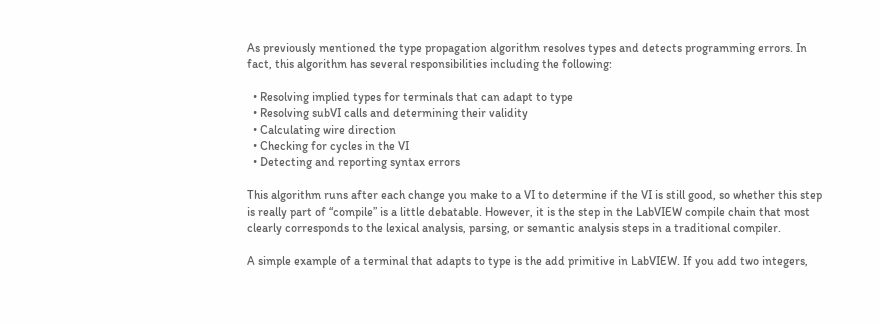As previously mentioned the type propagation algorithm resolves types and detects programming errors. In fact, this algorithm has several responsibilities including the following:

  • Resolving implied types for terminals that can adapt to type
  • Resolving subVI calls and determining their validity
  • Calculating wire direction
  • Checking for cycles in the VI
  • Detecting and reporting syntax errors

This algorithm runs after each change you make to a VI to determine if the VI is still good, so whether this step is really part of “compile” is a little debatable. However, it is the step in the LabVIEW compile chain that most clearly corresponds to the lexical analysis, parsing, or semantic analysis steps in a traditional compiler.

A simple example of a terminal that adapts to type is the add primitive in LabVIEW. If you add two integers,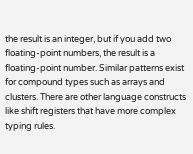the result is an integer, but if you add two floating-point numbers, the result is a floating-point number. Similar patterns exist for compound types such as arrays and clusters. There are other language constructs like shift registers that have more complex typing rules.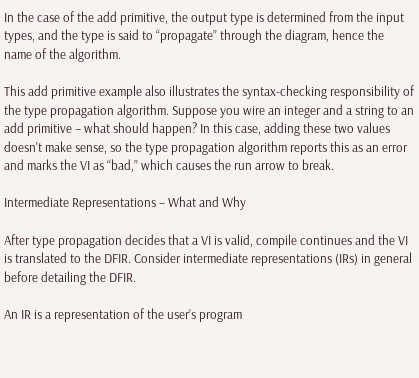In the case of the add primitive, the output type is determined from the input types, and the type is said to “propagate” through the diagram, hence the name of the algorithm.

This add primitive example also illustrates the syntax-checking responsibility of the type propagation algorithm. Suppose you wire an integer and a string to an add primitive – what should happen? In this case, adding these two values doesn't make sense, so the type propagation algorithm reports this as an error and marks the VI as “bad,” which causes the run arrow to break.

Intermediate Representations – What and Why

After type propagation decides that a VI is valid, compile continues and the VI is translated to the DFIR. Consider intermediate representations (IRs) in general before detailing the DFIR.

An IR is a representation of the user’s program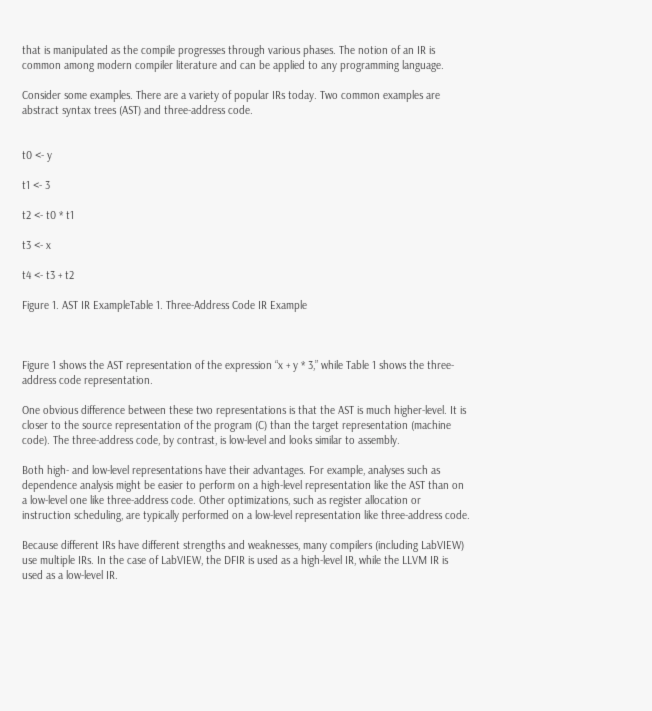that is manipulated as the compile progresses through various phases. The notion of an IR is common among modern compiler literature and can be applied to any programming language.

Consider some examples. There are a variety of popular IRs today. Two common examples are abstract syntax trees (AST) and three-address code.


t0 <- y

t1 <- 3

t2 <- t0 * t1

t3 <- x

t4 <- t3 + t2

Figure 1. AST IR ExampleTable 1. Three-Address Code IR Example



Figure 1 shows the AST representation of the expression “x + y * 3,” while Table 1 shows the three-address code representation.

One obvious difference between these two representations is that the AST is much higher-level. It is closer to the source representation of the program (C) than the target representation (machine code). The three-address code, by contrast, is low-level and looks similar to assembly.

Both high- and low-level representations have their advantages. For example, analyses such as dependence analysis might be easier to perform on a high-level representation like the AST than on a low-level one like three-address code. Other optimizations, such as register allocation or instruction scheduling, are typically performed on a low-level representation like three-address code.

Because different IRs have different strengths and weaknesses, many compilers (including LabVIEW) use multiple IRs. In the case of LabVIEW, the DFIR is used as a high-level IR, while the LLVM IR is used as a low-level IR.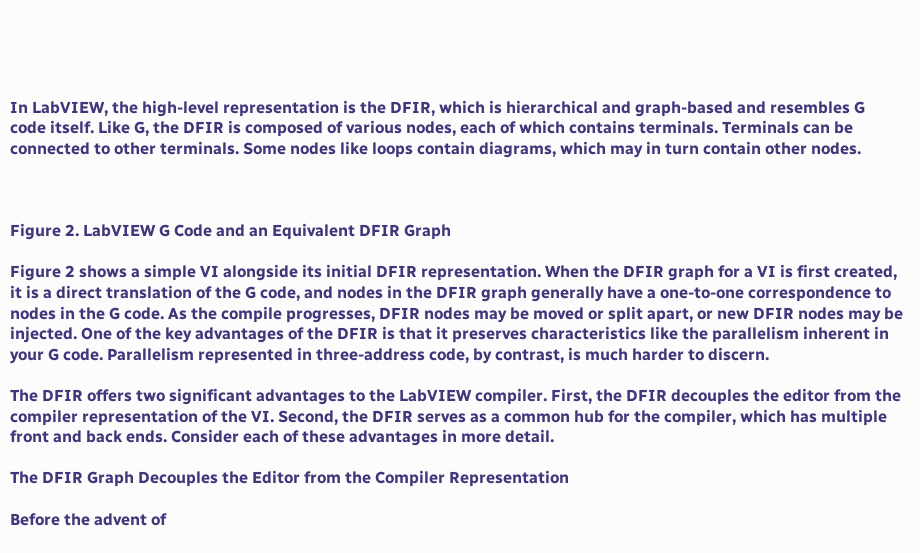In LabVIEW, the high-level representation is the DFIR, which is hierarchical and graph-based and resembles G code itself. Like G, the DFIR is composed of various nodes, each of which contains terminals. Terminals can be connected to other terminals. Some nodes like loops contain diagrams, which may in turn contain other nodes.



Figure 2. LabVIEW G Code and an Equivalent DFIR Graph

Figure 2 shows a simple VI alongside its initial DFIR representation. When the DFIR graph for a VI is first created, it is a direct translation of the G code, and nodes in the DFIR graph generally have a one-to-one correspondence to nodes in the G code. As the compile progresses, DFIR nodes may be moved or split apart, or new DFIR nodes may be injected. One of the key advantages of the DFIR is that it preserves characteristics like the parallelism inherent in your G code. Parallelism represented in three-address code, by contrast, is much harder to discern.

The DFIR offers two significant advantages to the LabVIEW compiler. First, the DFIR decouples the editor from the compiler representation of the VI. Second, the DFIR serves as a common hub for the compiler, which has multiple front and back ends. Consider each of these advantages in more detail.

The DFIR Graph Decouples the Editor from the Compiler Representation

Before the advent of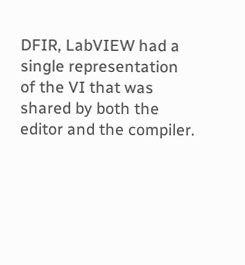DFIR, LabVIEW had a single representation of the VI that was shared by both the editor and the compiler.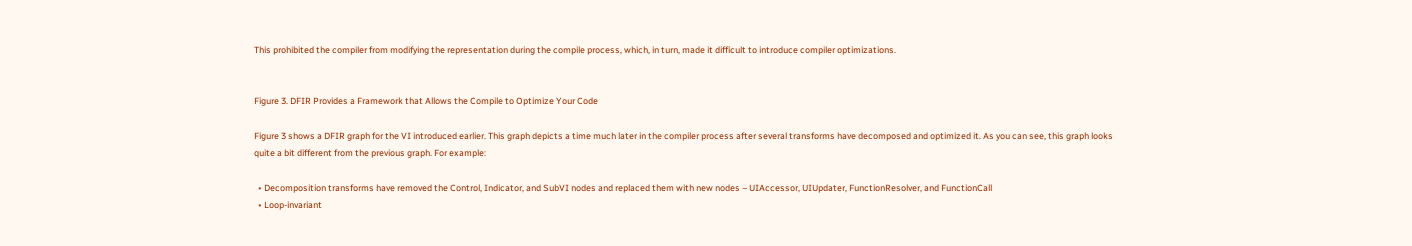This prohibited the compiler from modifying the representation during the compile process, which, in turn, made it difficult to introduce compiler optimizations.


Figure 3. DFIR Provides a Framework that Allows the Compile to Optimize Your Code

Figure 3 shows a DFIR graph for the VI introduced earlier. This graph depicts a time much later in the compiler process after several transforms have decomposed and optimized it. As you can see, this graph looks quite a bit different from the previous graph. For example:

  • Decomposition transforms have removed the Control, Indicator, and SubVI nodes and replaced them with new nodes – UIAccessor, UIUpdater, FunctionResolver, and FunctionCall
  • Loop-invariant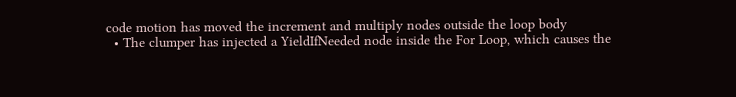code motion has moved the increment and multiply nodes outside the loop body
  • The clumper has injected a YieldIfNeeded node inside the For Loop, which causes the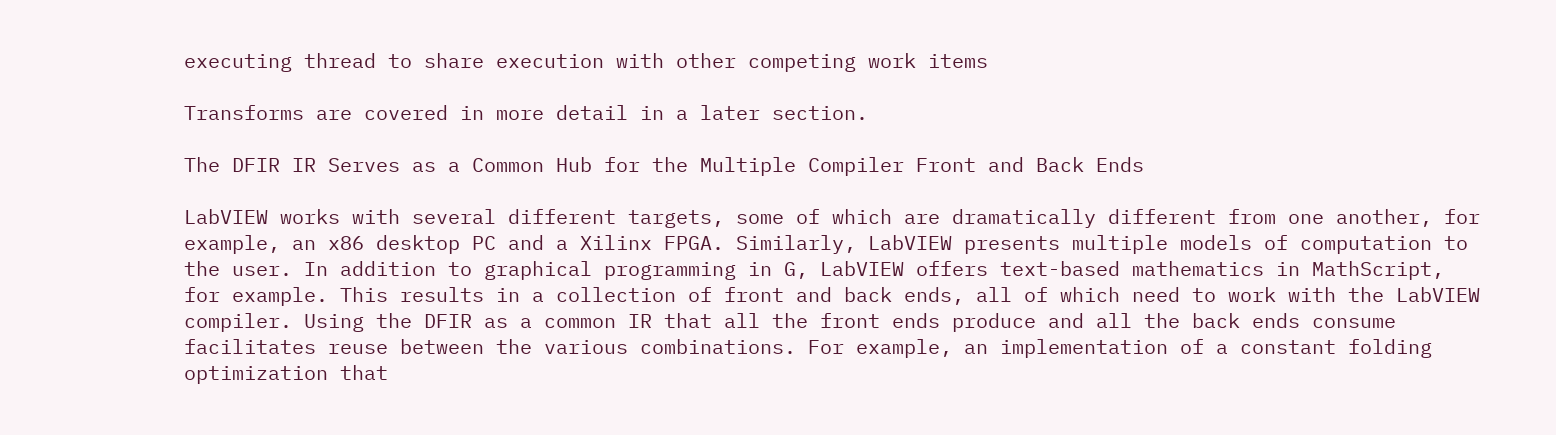executing thread to share execution with other competing work items

Transforms are covered in more detail in a later section.

The DFIR IR Serves as a Common Hub for the Multiple Compiler Front and Back Ends

LabVIEW works with several different targets, some of which are dramatically different from one another, for example, an x86 desktop PC and a Xilinx FPGA. Similarly, LabVIEW presents multiple models of computation to the user. In addition to graphical programming in G, LabVIEW offers text-based mathematics in MathScript, for example. This results in a collection of front and back ends, all of which need to work with the LabVIEW compiler. Using the DFIR as a common IR that all the front ends produce and all the back ends consume facilitates reuse between the various combinations. For example, an implementation of a constant folding optimization that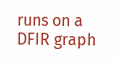runs on a DFIR graph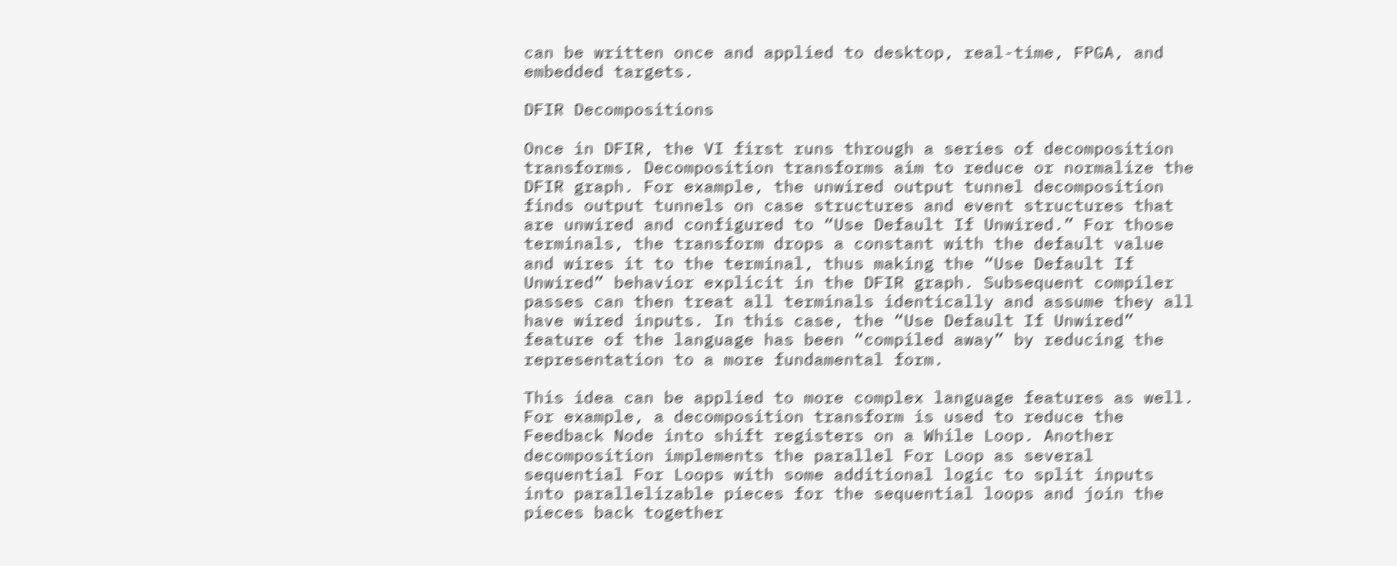can be written once and applied to desktop, real-time, FPGA, and embedded targets.

DFIR Decompositions

Once in DFIR, the VI first runs through a series of decomposition transforms. Decomposition transforms aim to reduce or normalize the DFIR graph. For example, the unwired output tunnel decomposition finds output tunnels on case structures and event structures that are unwired and configured to “Use Default If Unwired.” For those terminals, the transform drops a constant with the default value and wires it to the terminal, thus making the “Use Default If Unwired” behavior explicit in the DFIR graph. Subsequent compiler passes can then treat all terminals identically and assume they all have wired inputs. In this case, the “Use Default If Unwired” feature of the language has been “compiled away” by reducing the representation to a more fundamental form.

This idea can be applied to more complex language features as well. For example, a decomposition transform is used to reduce the Feedback Node into shift registers on a While Loop. Another decomposition implements the parallel For Loop as several sequential For Loops with some additional logic to split inputs into parallelizable pieces for the sequential loops and join the pieces back together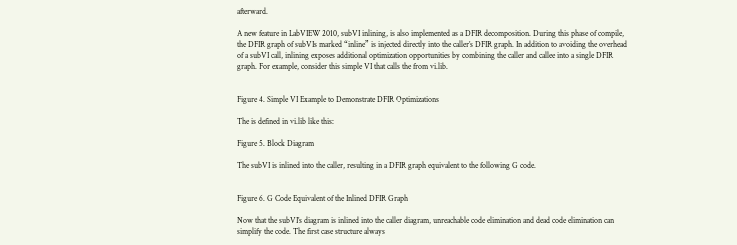afterward.

A new feature in LabVIEW 2010, subVI inlining, is also implemented as a DFIR decomposition. During this phase of compile, the DFIR graph of subVIs marked “inline” is injected directly into the caller’s DFIR graph. In addition to avoiding the overhead of a subVI call, inlining exposes additional optimization opportunities by combining the caller and callee into a single DFIR graph. For example, consider this simple VI that calls the from vi.lib.


Figure 4. Simple VI Example to Demonstrate DFIR Optimizations

The is defined in vi.lib like this:

Figure 5. Block Diagram

The subVI is inlined into the caller, resulting in a DFIR graph equivalent to the following G code.


Figure 6. G Code Equivalent of the Inlined DFIR Graph

Now that the subVI’s diagram is inlined into the caller diagram, unreachable code elimination and dead code elimination can simplify the code. The first case structure always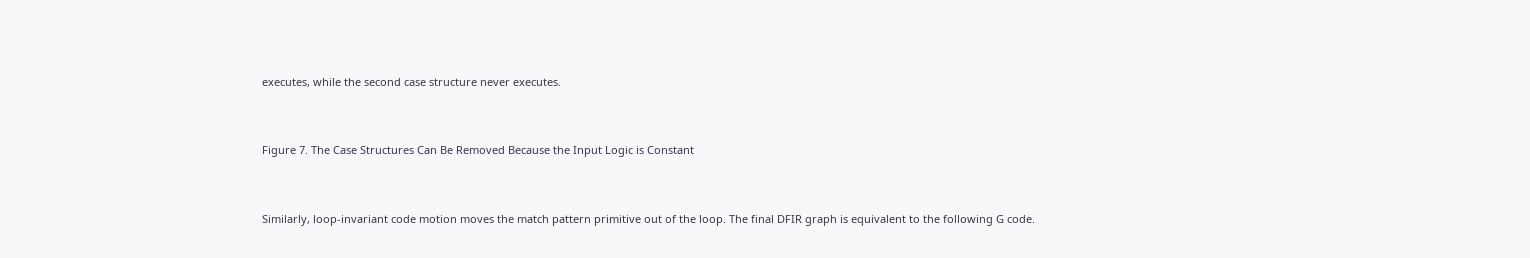executes, while the second case structure never executes.


Figure 7. The Case Structures Can Be Removed Because the Input Logic is Constant


Similarly, loop-invariant code motion moves the match pattern primitive out of the loop. The final DFIR graph is equivalent to the following G code.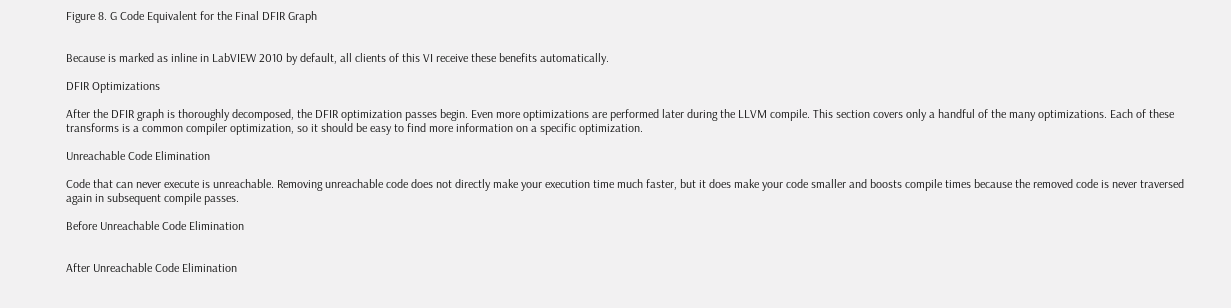Figure 8. G Code Equivalent for the Final DFIR Graph


Because is marked as inline in LabVIEW 2010 by default, all clients of this VI receive these benefits automatically.

DFIR Optimizations

After the DFIR graph is thoroughly decomposed, the DFIR optimization passes begin. Even more optimizations are performed later during the LLVM compile. This section covers only a handful of the many optimizations. Each of these transforms is a common compiler optimization, so it should be easy to find more information on a specific optimization.

Unreachable Code Elimination

Code that can never execute is unreachable. Removing unreachable code does not directly make your execution time much faster, but it does make your code smaller and boosts compile times because the removed code is never traversed again in subsequent compile passes.

Before Unreachable Code Elimination


After Unreachable Code Elimination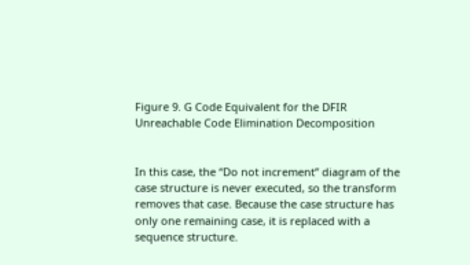Figure 9. G Code Equivalent for the DFIR Unreachable Code Elimination Decomposition


In this case, the “Do not increment” diagram of the case structure is never executed, so the transform removes that case. Because the case structure has only one remaining case, it is replaced with a sequence structure.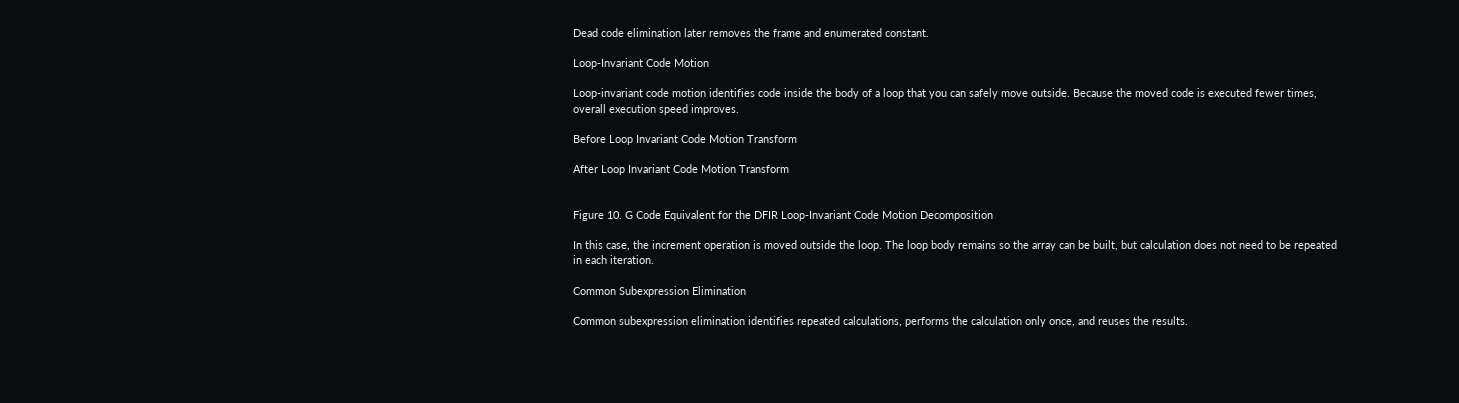Dead code elimination later removes the frame and enumerated constant.

Loop-Invariant Code Motion

Loop-invariant code motion identifies code inside the body of a loop that you can safely move outside. Because the moved code is executed fewer times, overall execution speed improves.

Before Loop Invariant Code Motion Transform

After Loop Invariant Code Motion Transform


Figure 10. G Code Equivalent for the DFIR Loop-Invariant Code Motion Decomposition

In this case, the increment operation is moved outside the loop. The loop body remains so the array can be built, but calculation does not need to be repeated in each iteration.

Common Subexpression Elimination

Common subexpression elimination identifies repeated calculations, performs the calculation only once, and reuses the results.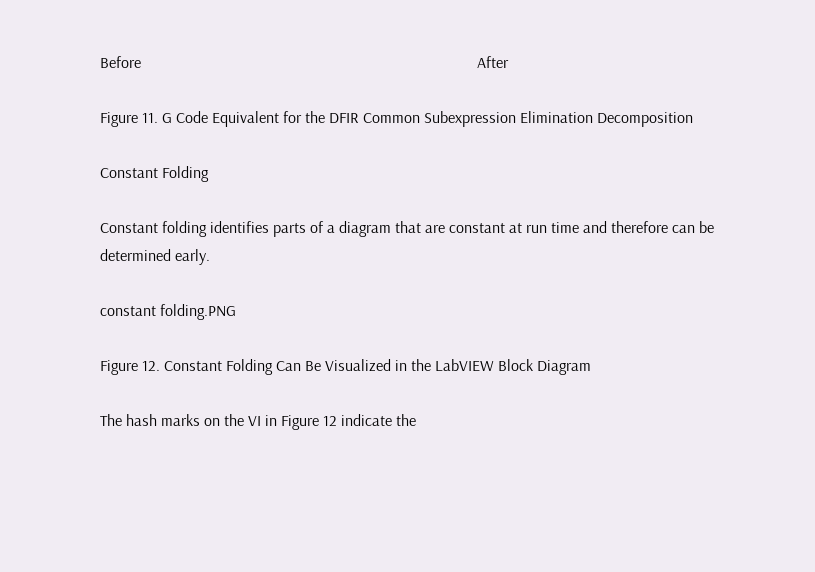Before                                                                                    After

Figure 11. G Code Equivalent for the DFIR Common Subexpression Elimination Decomposition

Constant Folding

Constant folding identifies parts of a diagram that are constant at run time and therefore can be determined early.

constant folding.PNG

Figure 12. Constant Folding Can Be Visualized in the LabVIEW Block Diagram

The hash marks on the VI in Figure 12 indicate the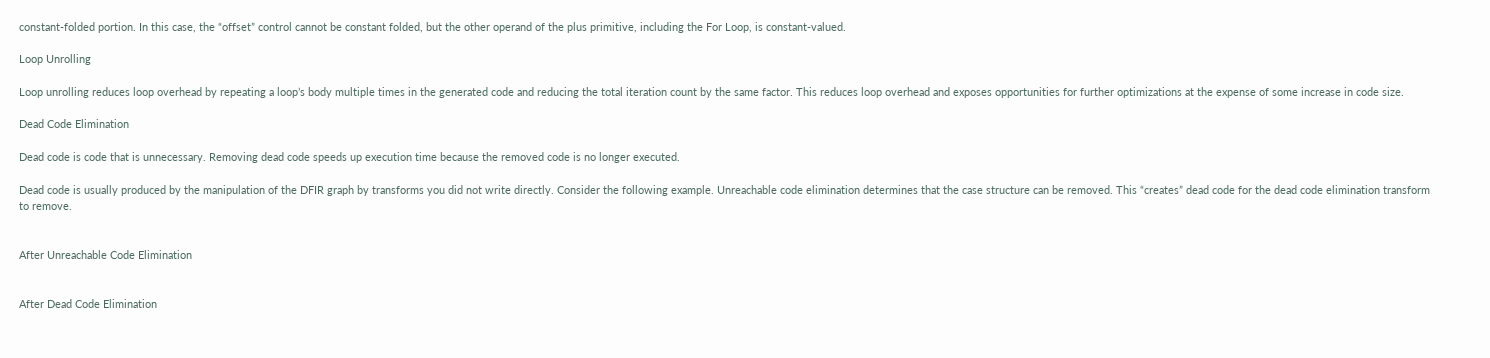constant-folded portion. In this case, the “offset” control cannot be constant folded, but the other operand of the plus primitive, including the For Loop, is constant-valued.

Loop Unrolling

Loop unrolling reduces loop overhead by repeating a loop’s body multiple times in the generated code and reducing the total iteration count by the same factor. This reduces loop overhead and exposes opportunities for further optimizations at the expense of some increase in code size.

Dead Code Elimination

Dead code is code that is unnecessary. Removing dead code speeds up execution time because the removed code is no longer executed.

Dead code is usually produced by the manipulation of the DFIR graph by transforms you did not write directly. Consider the following example. Unreachable code elimination determines that the case structure can be removed. This “creates” dead code for the dead code elimination transform to remove.


After Unreachable Code Elimination


After Dead Code Elimination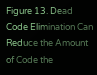Figure 13. Dead Code Elimination Can Reduce the Amount of Code the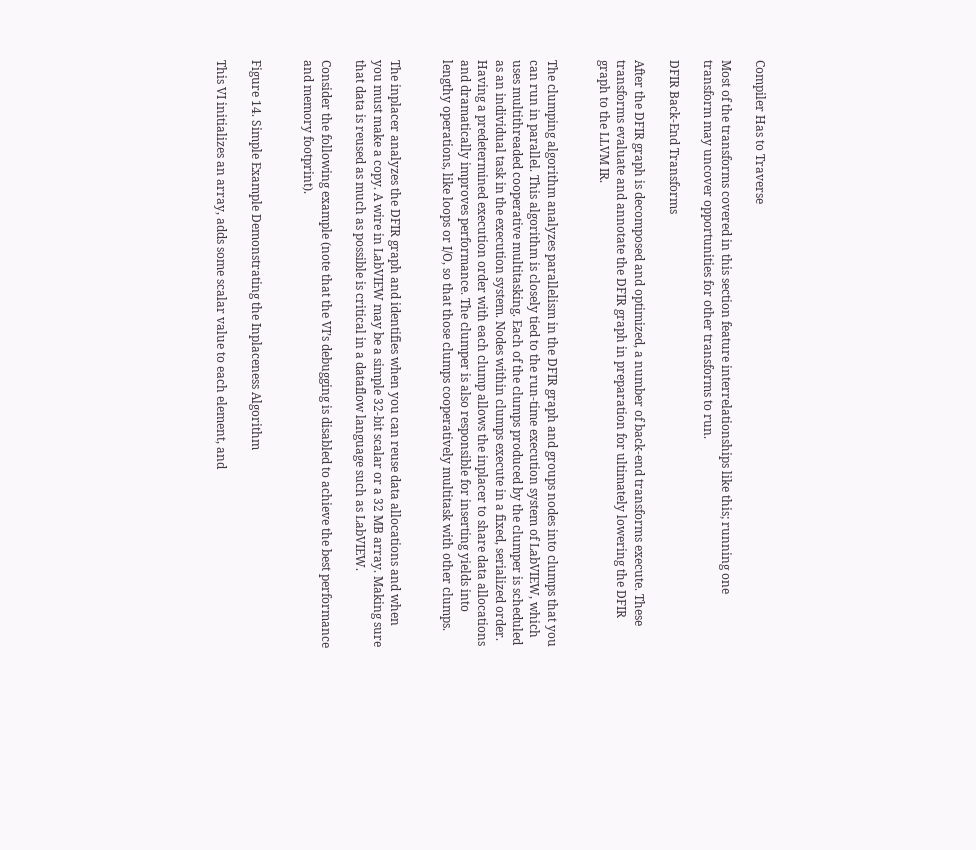Compiler Has to Traverse

Most of the transforms covered in this section feature interrelationships like this; running one transform may uncover opportunities for other transforms to run.

DFIR Back-End Transforms

After the DFIR graph is decomposed and optimized, a number of back-end transforms execute. These transforms evaluate and annotate the DFIR graph in preparation for ultimately lowering the DFIR graph to the LLVM IR.


The clumping algorithm analyzes parallelism in the DFIR graph and groups nodes into clumps that you can run in parallel. This algorithm is closely tied to the run-time execution system of LabVIEW, which uses multithreaded cooperative multitasking. Each of the clumps produced by the clumper is scheduled as an individual task in the execution system. Nodes within clumps execute in a fixed, serialized order. Having a predetermined execution order with each clump allows the inplacer to share data allocations and dramatically improves performance. The clumper is also responsible for inserting yields into lengthy operations, like loops or I/O, so that those clumps cooperatively multitask with other clumps.


The inplacer analyzes the DFIR graph and identifies when you can reuse data allocations and when you must make a copy. A wire in LabVIEW may be a simple 32-bit scalar or a 32 MB array. Making sure that data is reused as much as possible is critical in a dataflow language such as LabVIEW.

Consider the following example (note that the VI’s debugging is disabled to achieve the best performance and memory footprint).


Figure 14. Simple Example Demonstrating the Inplaceness Algorithm

This VI initializes an array, adds some scalar value to each element, and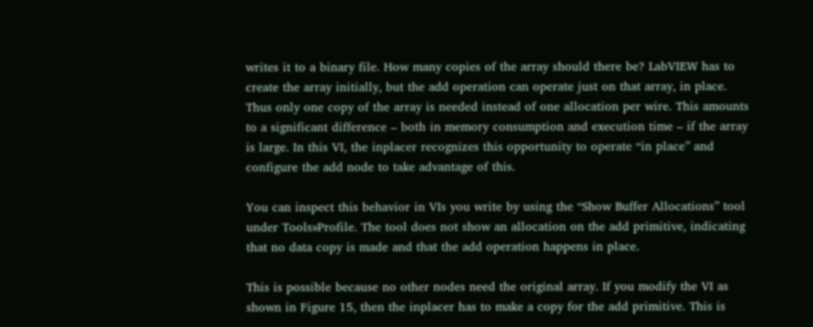writes it to a binary file. How many copies of the array should there be? LabVIEW has to create the array initially, but the add operation can operate just on that array, in place. Thus only one copy of the array is needed instead of one allocation per wire. This amounts to a significant difference – both in memory consumption and execution time – if the array is large. In this VI, the inplacer recognizes this opportunity to operate “in place” and configure the add node to take advantage of this.

You can inspect this behavior in VIs you write by using the “Show Buffer Allocations” tool under Tools»Profile. The tool does not show an allocation on the add primitive, indicating that no data copy is made and that the add operation happens in place.

This is possible because no other nodes need the original array. If you modify the VI as shown in Figure 15, then the inplacer has to make a copy for the add primitive. This is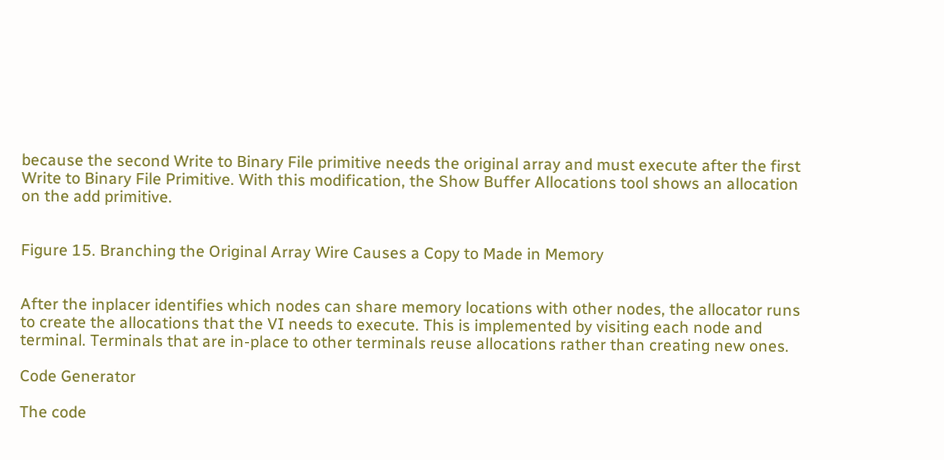because the second Write to Binary File primitive needs the original array and must execute after the first Write to Binary File Primitive. With this modification, the Show Buffer Allocations tool shows an allocation on the add primitive.


Figure 15. Branching the Original Array Wire Causes a Copy to Made in Memory


After the inplacer identifies which nodes can share memory locations with other nodes, the allocator runs to create the allocations that the VI needs to execute. This is implemented by visiting each node and terminal. Terminals that are in-place to other terminals reuse allocations rather than creating new ones.

Code Generator

The code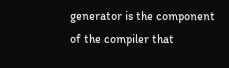generator is the component of the compiler that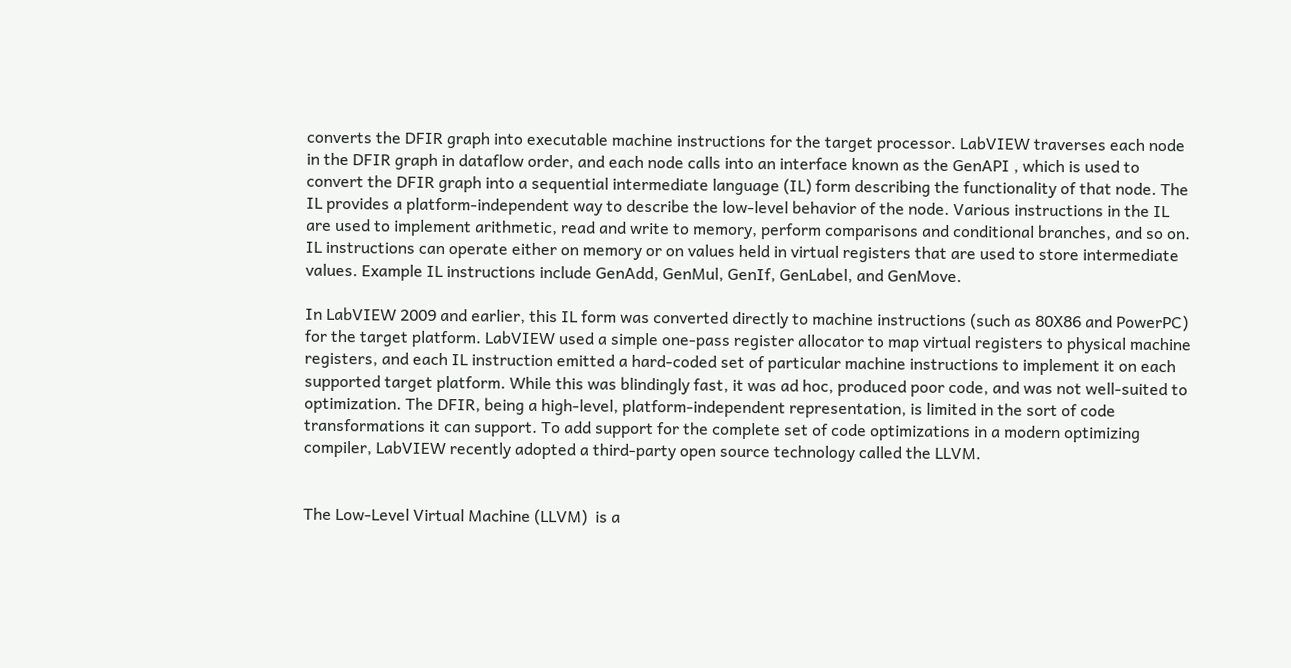converts the DFIR graph into executable machine instructions for the target processor. LabVIEW traverses each node in the DFIR graph in dataflow order, and each node calls into an interface known as the GenAPI , which is used to convert the DFIR graph into a sequential intermediate language (IL) form describing the functionality of that node. The IL provides a platform-independent way to describe the low-level behavior of the node. Various instructions in the IL are used to implement arithmetic, read and write to memory, perform comparisons and conditional branches, and so on. IL instructions can operate either on memory or on values held in virtual registers that are used to store intermediate values. Example IL instructions include GenAdd, GenMul, GenIf, GenLabel, and GenMove.

In LabVIEW 2009 and earlier, this IL form was converted directly to machine instructions (such as 80X86 and PowerPC) for the target platform. LabVIEW used a simple one-pass register allocator to map virtual registers to physical machine registers, and each IL instruction emitted a hard-coded set of particular machine instructions to implement it on each supported target platform. While this was blindingly fast, it was ad hoc, produced poor code, and was not well-suited to optimization. The DFIR, being a high-level, platform-independent representation, is limited in the sort of code transformations it can support. To add support for the complete set of code optimizations in a modern optimizing compiler, LabVIEW recently adopted a third-party open source technology called the LLVM.


The Low-Level Virtual Machine (LLVM)  is a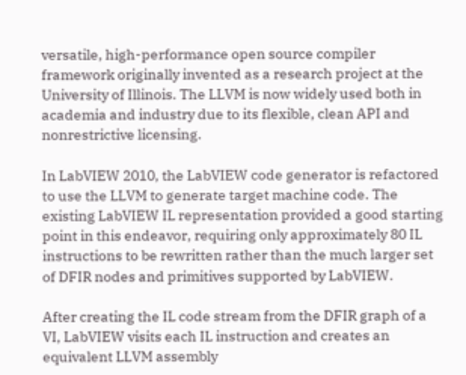versatile, high-performance open source compiler framework originally invented as a research project at the University of Illinois. The LLVM is now widely used both in academia and industry due to its flexible, clean API and nonrestrictive licensing.

In LabVIEW 2010, the LabVIEW code generator is refactored to use the LLVM to generate target machine code. The existing LabVIEW IL representation provided a good starting point in this endeavor, requiring only approximately 80 IL instructions to be rewritten rather than the much larger set of DFIR nodes and primitives supported by LabVIEW.

After creating the IL code stream from the DFIR graph of a VI, LabVIEW visits each IL instruction and creates an equivalent LLVM assembly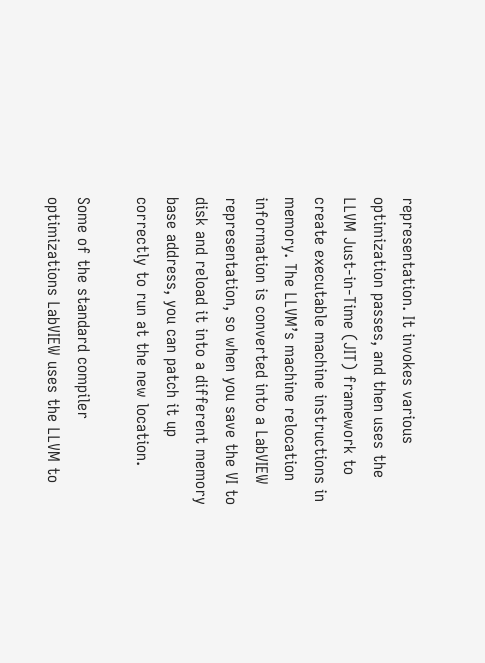representation. It invokes various optimization passes, and then uses the LLVM Just-in-Time (JIT) framework to create executable machine instructions in memory. The LLVM’s machine relocation information is converted into a LabVIEW representation, so when you save the VI to disk and reload it into a different memory base address, you can patch it up correctly to run at the new location.

Some of the standard compiler optimizations LabVIEW uses the LLVM to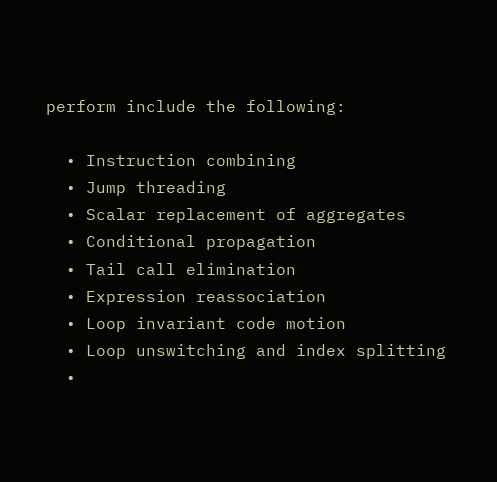perform include the following:

  • Instruction combining
  • Jump threading
  • Scalar replacement of aggregates
  • Conditional propagation
  • Tail call elimination
  • Expression reassociation
  • Loop invariant code motion
  • Loop unswitching and index splitting
  •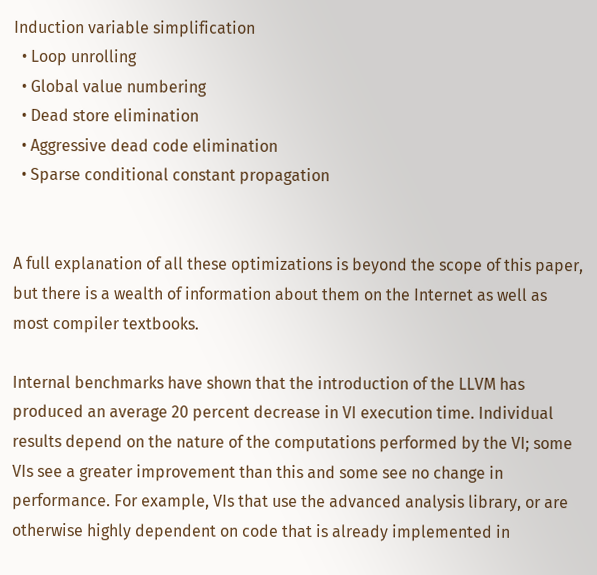Induction variable simplification
  • Loop unrolling
  • Global value numbering
  • Dead store elimination
  • Aggressive dead code elimination
  • Sparse conditional constant propagation


A full explanation of all these optimizations is beyond the scope of this paper, but there is a wealth of information about them on the Internet as well as most compiler textbooks.

Internal benchmarks have shown that the introduction of the LLVM has produced an average 20 percent decrease in VI execution time. Individual results depend on the nature of the computations performed by the VI; some VIs see a greater improvement than this and some see no change in performance. For example, VIs that use the advanced analysis library, or are otherwise highly dependent on code that is already implemented in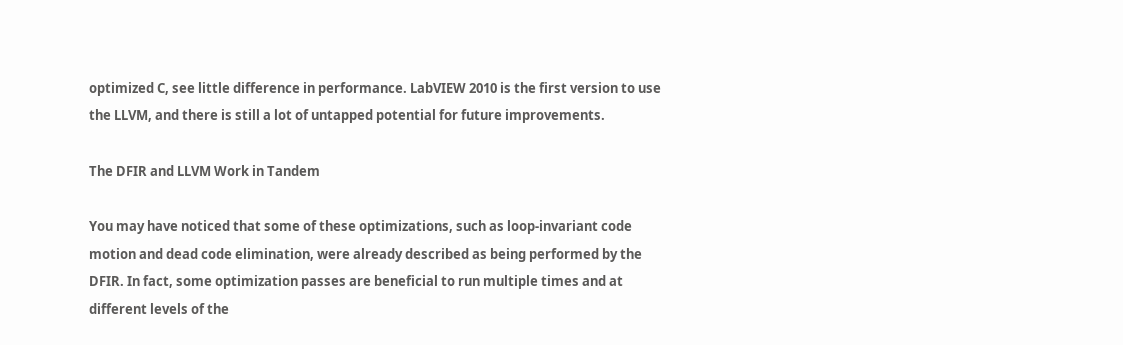optimized C, see little difference in performance. LabVIEW 2010 is the first version to use the LLVM, and there is still a lot of untapped potential for future improvements.

The DFIR and LLVM Work in Tandem

You may have noticed that some of these optimizations, such as loop-invariant code motion and dead code elimination, were already described as being performed by the DFIR. In fact, some optimization passes are beneficial to run multiple times and at different levels of the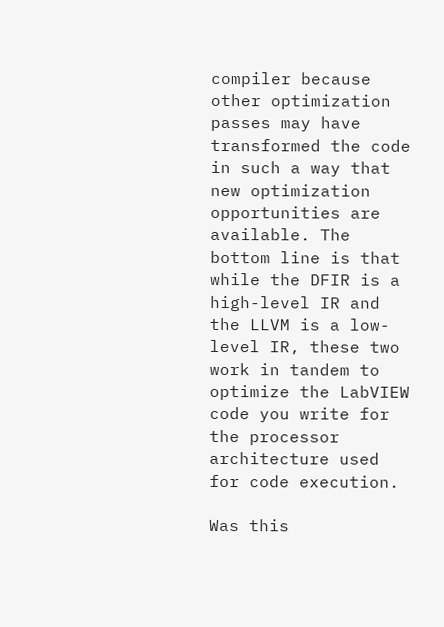compiler because other optimization passes may have transformed the code in such a way that new optimization opportunities are available. The bottom line is that while the DFIR is a high-level IR and the LLVM is a low-level IR, these two work in tandem to optimize the LabVIEW code you write for the processor architecture used for code execution.

Was this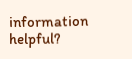information helpful?